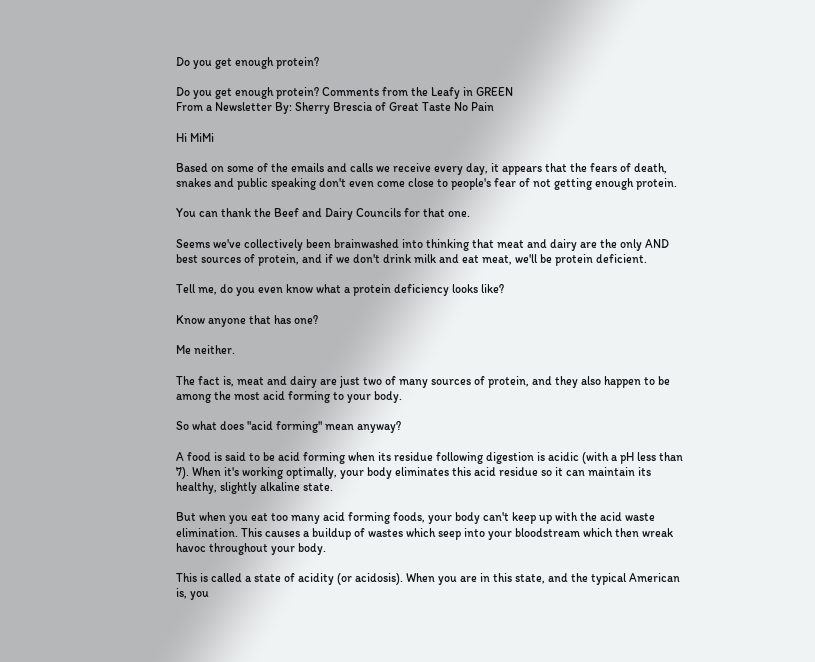Do you get enough protein?

Do you get enough protein? Comments from the Leafy in GREEN
From a Newsletter By: Sherry Brescia of Great Taste No Pain

Hi MiMi

Based on some of the emails and calls we receive every day, it appears that the fears of death, snakes and public speaking don't even come close to people's fear of not getting enough protein.

You can thank the Beef and Dairy Councils for that one.

Seems we've collectively been brainwashed into thinking that meat and dairy are the only AND best sources of protein, and if we don't drink milk and eat meat, we'll be protein deficient.

Tell me, do you even know what a protein deficiency looks like?

Know anyone that has one?

Me neither.

The fact is, meat and dairy are just two of many sources of protein, and they also happen to be among the most acid forming to your body.

So what does "acid forming" mean anyway?

A food is said to be acid forming when its residue following digestion is acidic (with a pH less than 7). When it's working optimally, your body eliminates this acid residue so it can maintain its healthy, slightly alkaline state.

But when you eat too many acid forming foods, your body can't keep up with the acid waste elimination. This causes a buildup of wastes which seep into your bloodstream which then wreak havoc throughout your body.

This is called a state of acidity (or acidosis). When you are in this state, and the typical American is, you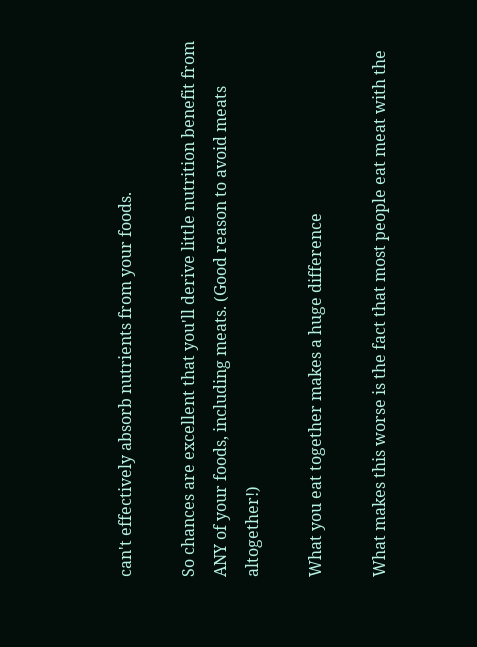can't effectively absorb nutrients from your foods.

So chances are excellent that you'll derive little nutrition benefit from ANY of your foods, including meats. (Good reason to avoid meats altogether!)

What you eat together makes a huge difference

What makes this worse is the fact that most people eat meat with the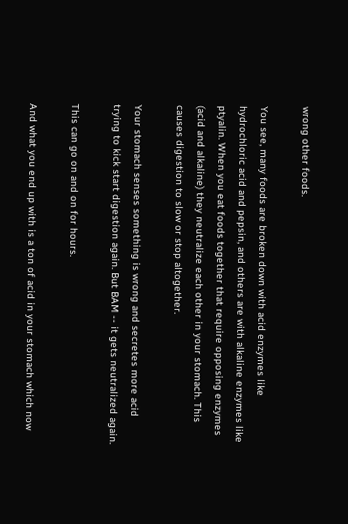wrong other foods.

You see, many foods are broken down with acid enzymes like hydrochloric acid and pepsin, and others are with alkaline enzymes like ptyalin. When you eat foods together that require opposing enzymes (acid and alkaline) they neutralize each other in your stomach. This causes digestion to slow or stop altogether.

Your stomach senses something is wrong and secretes more acid trying to kick start digestion again. But BAM -- it gets neutralized again.

This can go on and on for hours.

And what you end up with is a ton of acid in your stomach which now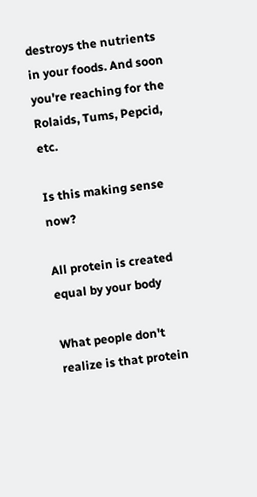destroys the nutrients in your foods. And soon you're reaching for the Rolaids, Tums, Pepcid, etc.

Is this making sense now?

All protein is created equal by your body

What people don't realize is that protein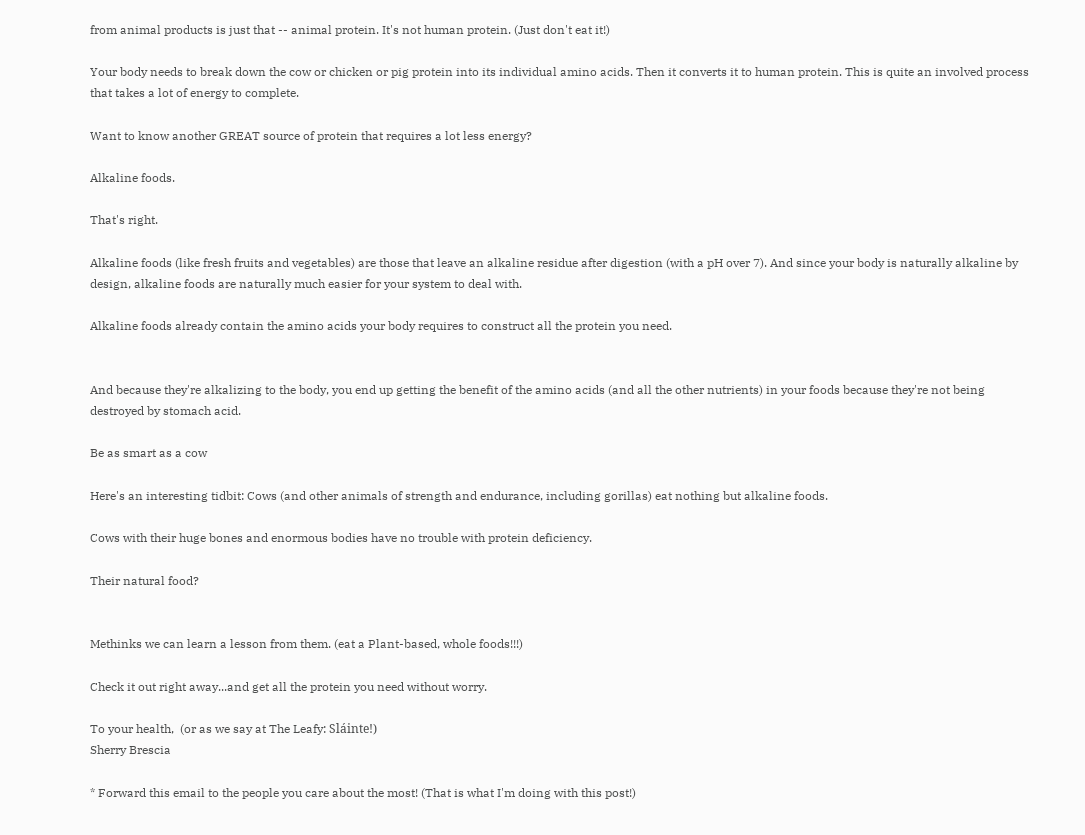from animal products is just that -- animal protein. It's not human protein. (Just don't eat it!)

Your body needs to break down the cow or chicken or pig protein into its individual amino acids. Then it converts it to human protein. This is quite an involved process that takes a lot of energy to complete.

Want to know another GREAT source of protein that requires a lot less energy?

Alkaline foods.

That's right.

Alkaline foods (like fresh fruits and vegetables) are those that leave an alkaline residue after digestion (with a pH over 7). And since your body is naturally alkaline by design, alkaline foods are naturally much easier for your system to deal with.

Alkaline foods already contain the amino acids your body requires to construct all the protein you need.


And because they're alkalizing to the body, you end up getting the benefit of the amino acids (and all the other nutrients) in your foods because they're not being destroyed by stomach acid.

Be as smart as a cow

Here's an interesting tidbit: Cows (and other animals of strength and endurance, including gorillas) eat nothing but alkaline foods.

Cows with their huge bones and enormous bodies have no trouble with protein deficiency.

Their natural food?


Methinks we can learn a lesson from them. (eat a Plant-based, whole foods!!!)

Check it out right away...and get all the protein you need without worry.

To your health,  (or as we say at The Leafy: Sláinte!)
Sherry Brescia

* Forward this email to the people you care about the most! (That is what I'm doing with this post!)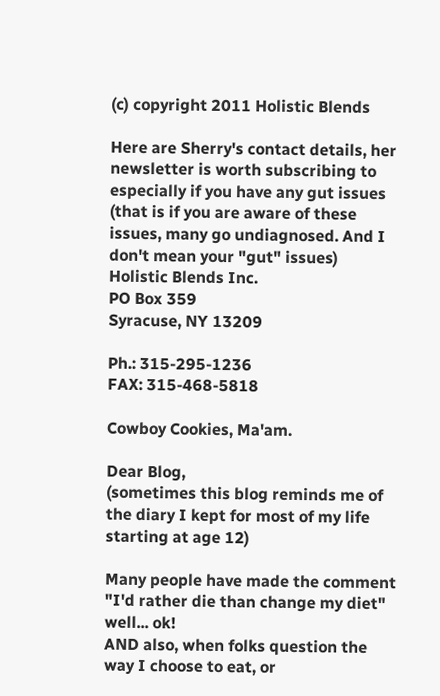(c) copyright 2011 Holistic Blends

Here are Sherry's contact details, her newsletter is worth subscribing to especially if you have any gut issues (that is if you are aware of these issues, many go undiagnosed. And I don't mean your "gut" issues)
Holistic Blends Inc.
PO Box 359
Syracuse, NY 13209

Ph.: 315-295-1236
FAX: 315-468-5818

Cowboy Cookies, Ma'am.

Dear Blog,
(sometimes this blog reminds me of the diary I kept for most of my life starting at age 12)

Many people have made the comment "I'd rather die than change my diet" well... ok!
AND also, when folks question the way I choose to eat, or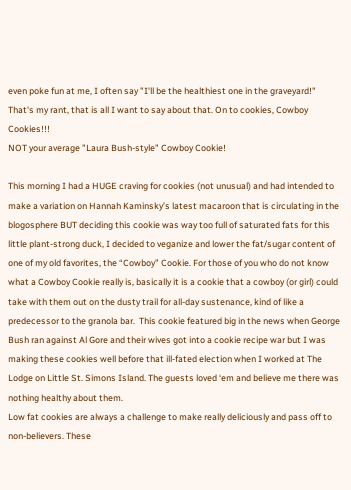even poke fun at me, I often say "I'll be the healthiest one in the graveyard!"
That's my rant, that is all I want to say about that. On to cookies, Cowboy Cookies!!!
NOT your average "Laura Bush-style" Cowboy Cookie!

This morning I had a HUGE craving for cookies (not unusual) and had intended to make a variation on Hannah Kaminsky’s latest macaroon that is circulating in the blogosphere BUT deciding this cookie was way too full of saturated fats for this little plant-strong duck, I decided to veganize and lower the fat/sugar content of one of my old favorites, the “Cowboy” Cookie. For those of you who do not know what a Cowboy Cookie really is, basically it is a cookie that a cowboy (or girl) could take with them out on the dusty trail for all-day sustenance, kind of like a predecessor to the granola bar.  This cookie featured big in the news when George Bush ran against Al Gore and their wives got into a cookie recipe war but I was making these cookies well before that ill-fated election when I worked at The Lodge on Little St. Simons Island. The guests loved ‘em and believe me there was nothing healthy about them.
Low fat cookies are always a challenge to make really deliciously and pass off to non-believers. These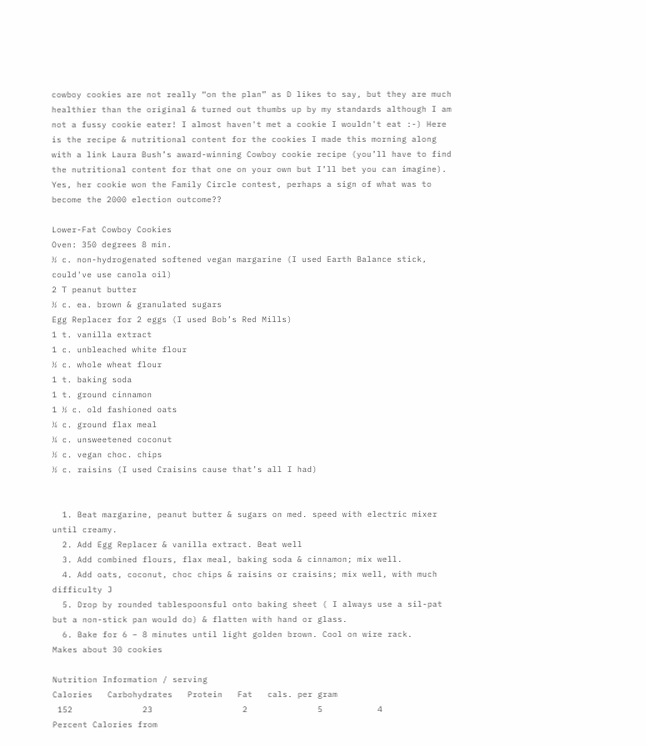cowboy cookies are not really “on the plan” as D likes to say, but they are much healthier than the original & turned out thumbs up by my standards although I am not a fussy cookie eater! I almost haven't met a cookie I wouldn't eat :-) Here is the recipe & nutritional content for the cookies I made this morning along with a link Laura Bush’s award-winning Cowboy cookie recipe (you’ll have to find the nutritional content for that one on your own but I’ll bet you can imagine). Yes, her cookie won the Family Circle contest, perhaps a sign of what was to become the 2000 election outcome??

Lower-Fat Cowboy Cookies
Oven: 350 degrees 8 min.
½ c. non-hydrogenated softened vegan margarine (I used Earth Balance stick, could've use canola oil)
2 T peanut butter
½ c. ea. brown & granulated sugars
Egg Replacer for 2 eggs (I used Bob’s Red Mills)
1 t. vanilla extract
1 c. unbleached white flour
½ c. whole wheat flour
1 t. baking soda
1 t. ground cinnamon
1 ½ c. old fashioned oats
¼ c. ground flax meal
¼ c. unsweetened coconut
½ c. vegan choc. chips
½ c. raisins (I used Craisins cause that’s all I had)


  1. Beat margarine, peanut butter & sugars on med. speed with electric mixer until creamy.
  2. Add Egg Replacer & vanilla extract. Beat well
  3. Add combined flours, flax meal, baking soda & cinnamon; mix well.
  4. Add oats, coconut, choc chips & raisins or craisins; mix well, with much difficulty J
  5. Drop by rounded tablespoonsful onto baking sheet ( I always use a sil-pat but a non-stick pan would do) & flatten with hand or glass.
  6. Bake for 6 – 8 minutes until light golden brown. Cool on wire rack.
Makes about 30 cookies

Nutrition Information / serving
Calories   Carbohydrates   Protein   Fat   cals. per gram
 152              23                  2              5           4
Percent Calories from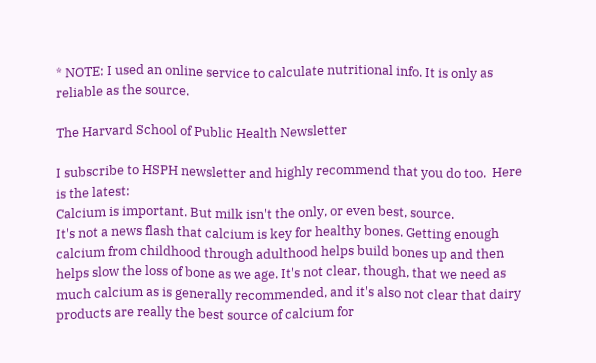* NOTE: I used an online service to calculate nutritional info. It is only as reliable as the source.

The Harvard School of Public Health Newsletter

I subscribe to HSPH newsletter and highly recommend that you do too.  Here is the latest:
Calcium is important. But milk isn't the only, or even best, source.
It's not a news flash that calcium is key for healthy bones. Getting enough calcium from childhood through adulthood helps build bones up and then helps slow the loss of bone as we age. It's not clear, though, that we need as much calcium as is generally recommended, and it's also not clear that dairy products are really the best source of calcium for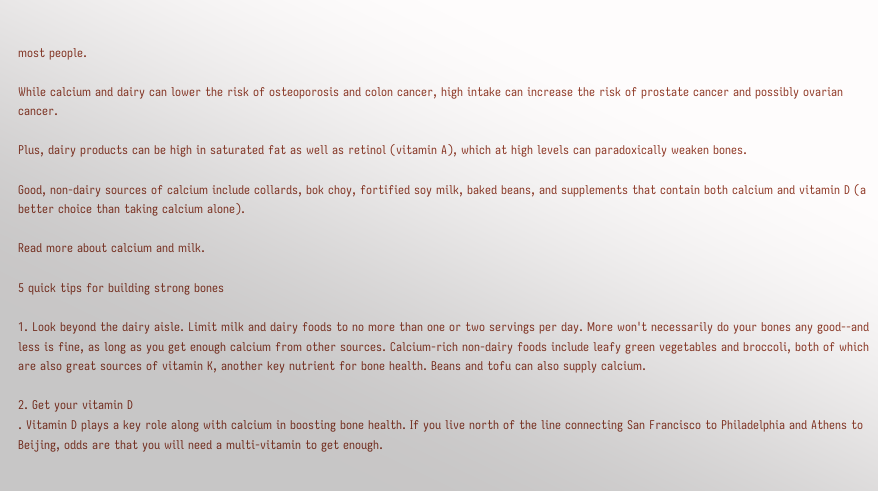most people.

While calcium and dairy can lower the risk of osteoporosis and colon cancer, high intake can increase the risk of prostate cancer and possibly ovarian cancer.

Plus, dairy products can be high in saturated fat as well as retinol (vitamin A), which at high levels can paradoxically weaken bones.

Good, non-dairy sources of calcium include collards, bok choy, fortified soy milk, baked beans, and supplements that contain both calcium and vitamin D (a better choice than taking calcium alone).

Read more about calcium and milk.

5 quick tips for building strong bones

1. Look beyond the dairy aisle. Limit milk and dairy foods to no more than one or two servings per day. More won't necessarily do your bones any good--and less is fine, as long as you get enough calcium from other sources. Calcium-rich non-dairy foods include leafy green vegetables and broccoli, both of which are also great sources of vitamin K, another key nutrient for bone health. Beans and tofu can also supply calcium.

2. Get your vitamin D
. Vitamin D plays a key role along with calcium in boosting bone health. If you live north of the line connecting San Francisco to Philadelphia and Athens to Beijing, odds are that you will need a multi-vitamin to get enough.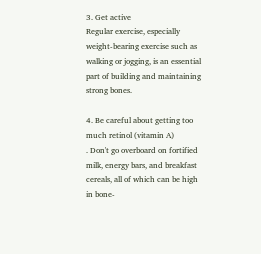3. Get active
Regular exercise, especially weight-bearing exercise such as walking or jogging, is an essential part of building and maintaining strong bones.

4. Be careful about getting too much retinol (vitamin A)
. Don't go overboard on fortified milk, energy bars, and breakfast cereals, all of which can be high in bone-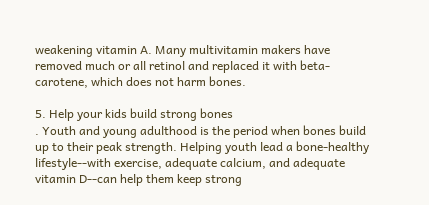weakening vitamin A. Many multivitamin makers have removed much or all retinol and replaced it with beta-carotene, which does not harm bones.

5. Help your kids build strong bones
. Youth and young adulthood is the period when bones build up to their peak strength. Helping youth lead a bone-healthy lifestyle--with exercise, adequate calcium, and adequate vitamin D--can help them keep strong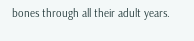bones through all their adult years.